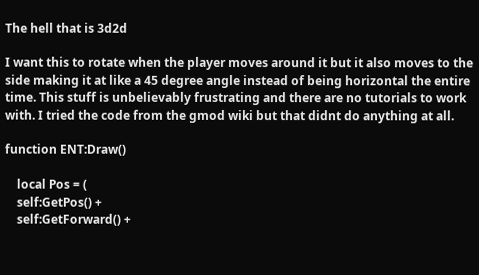The hell that is 3d2d

I want this to rotate when the player moves around it but it also moves to the side making it at like a 45 degree angle instead of being horizontal the entire time. This stuff is unbelievably frustrating and there are no tutorials to work with. I tried the code from the gmod wiki but that didnt do anything at all.

function ENT:Draw()

    local Pos = (
    self:GetPos() +
    self:GetForward() +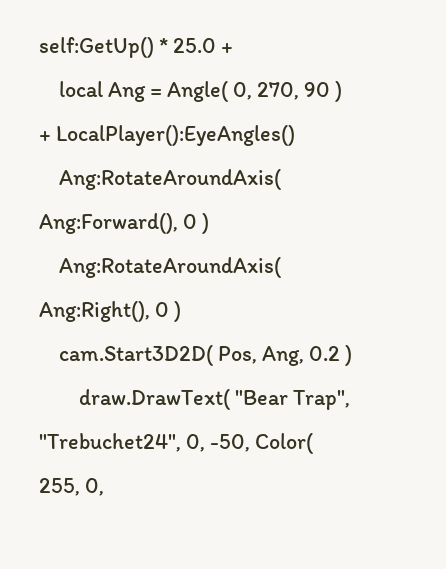self:GetUp() * 25.0 +
    local Ang = Angle( 0, 270, 90 ) + LocalPlayer():EyeAngles()
    Ang:RotateAroundAxis( Ang:Forward(), 0 )
    Ang:RotateAroundAxis( Ang:Right(), 0 )
    cam.Start3D2D( Pos, Ang, 0.2 )
        draw.DrawText( "Bear Trap", "Trebuchet24", 0, -50, Color( 255, 0,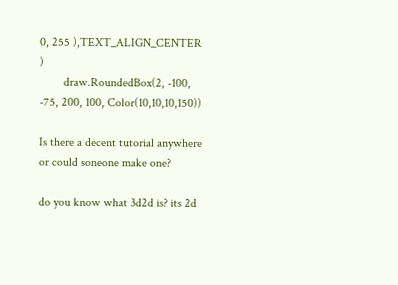0, 255 ),TEXT_ALIGN_CENTER )
        draw.RoundedBox(2, -100, -75, 200, 100, Color(10,10,10,150))

Is there a decent tutorial anywhere or could soneone make one?

do you know what 3d2d is? its 2d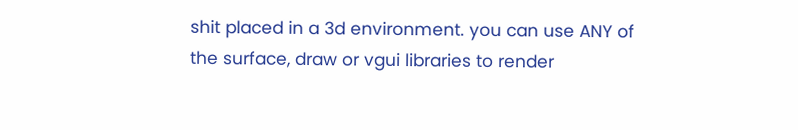shit placed in a 3d environment. you can use ANY of the surface, draw or vgui libraries to render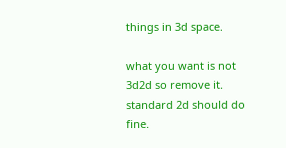things in 3d space.

what you want is not 3d2d so remove it. standard 2d should do fine.